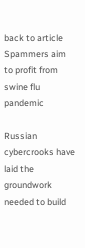back to article Spammers aim to profit from swine flu pandemic

Russian cybercrooks have laid the groundwork needed to build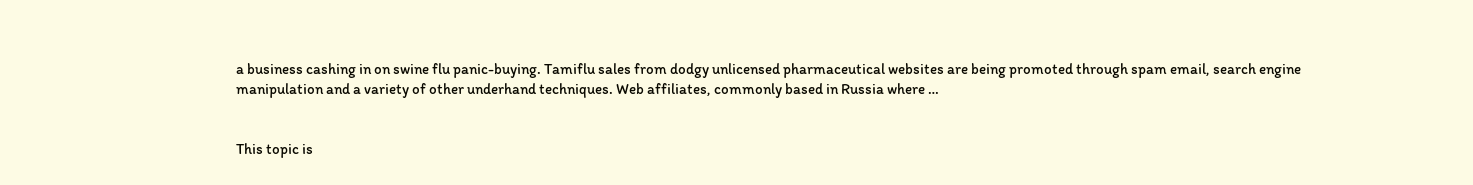a business cashing in on swine flu panic-buying. Tamiflu sales from dodgy unlicensed pharmaceutical websites are being promoted through spam email, search engine manipulation and a variety of other underhand techniques. Web affiliates, commonly based in Russia where …


This topic is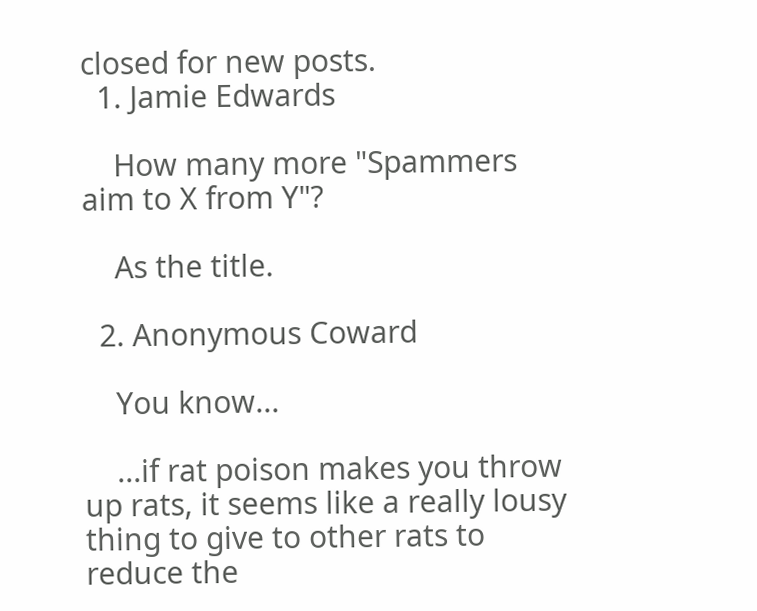closed for new posts.
  1. Jamie Edwards

    How many more "Spammers aim to X from Y"?

    As the title.

  2. Anonymous Coward

    You know...

    ...if rat poison makes you throw up rats, it seems like a really lousy thing to give to other rats to reduce the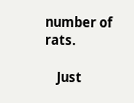number of rats.

    Just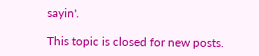sayin'.

This topic is closed for new posts.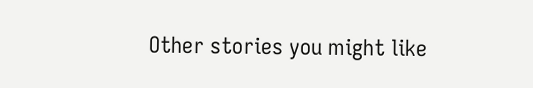Other stories you might like